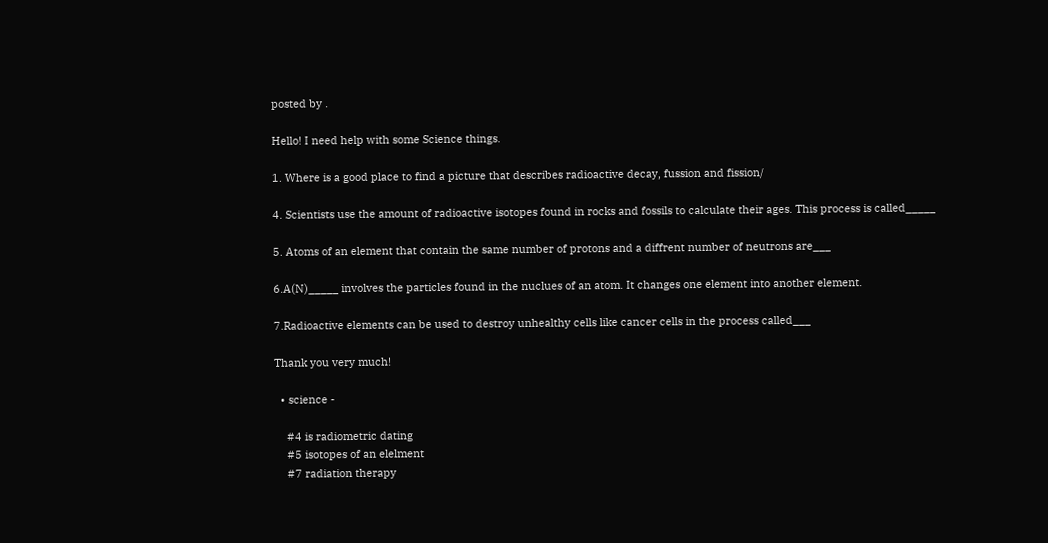posted by .

Hello! I need help with some Science things.

1. Where is a good place to find a picture that describes radioactive decay, fussion and fission/

4. Scientists use the amount of radioactive isotopes found in rocks and fossils to calculate their ages. This process is called_____

5. Atoms of an element that contain the same number of protons and a diffrent number of neutrons are___

6.A(N)_____ involves the particles found in the nuclues of an atom. It changes one element into another element.

7.Radioactive elements can be used to destroy unhealthy cells like cancer cells in the process called___

Thank you very much!

  • science -

    #4 is radiometric dating
    #5 isotopes of an elelment
    #7 radiation therapy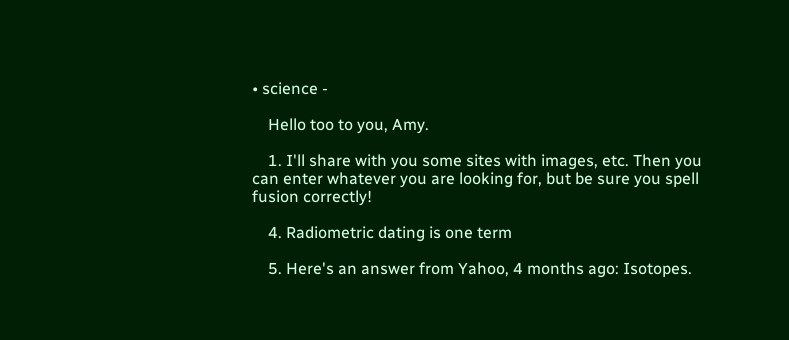• science -

    Hello too to you, Amy.

    1. I'll share with you some sites with images, etc. Then you can enter whatever you are looking for, but be sure you spell fusion correctly!

    4. Radiometric dating is one term

    5. Here's an answer from Yahoo, 4 months ago: Isotopes.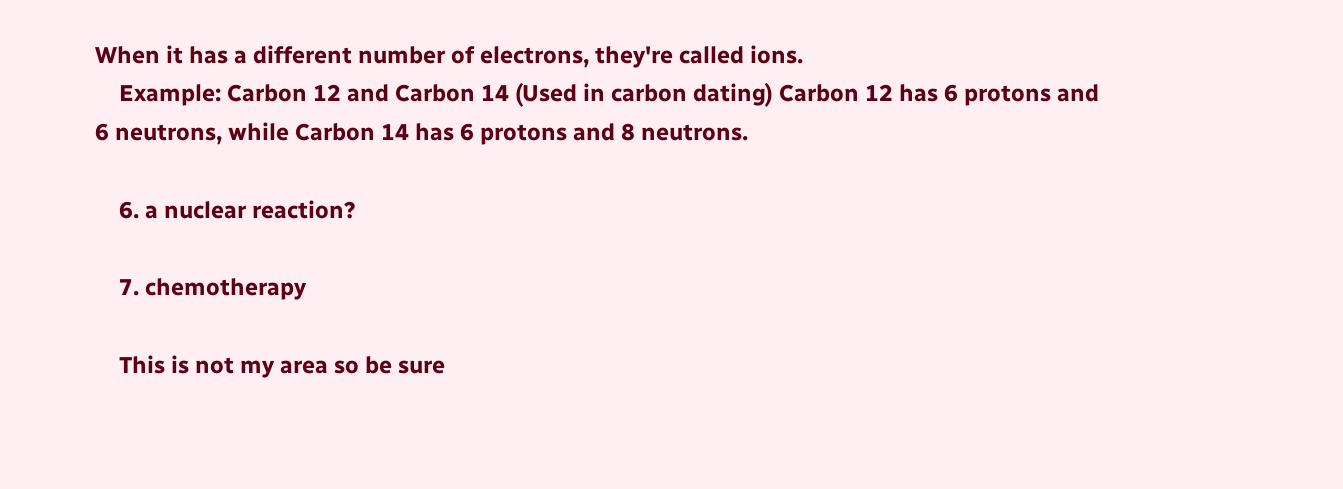When it has a different number of electrons, they're called ions.
    Example: Carbon 12 and Carbon 14 (Used in carbon dating) Carbon 12 has 6 protons and 6 neutrons, while Carbon 14 has 6 protons and 8 neutrons.

    6. a nuclear reaction?

    7. chemotherapy

    This is not my area so be sure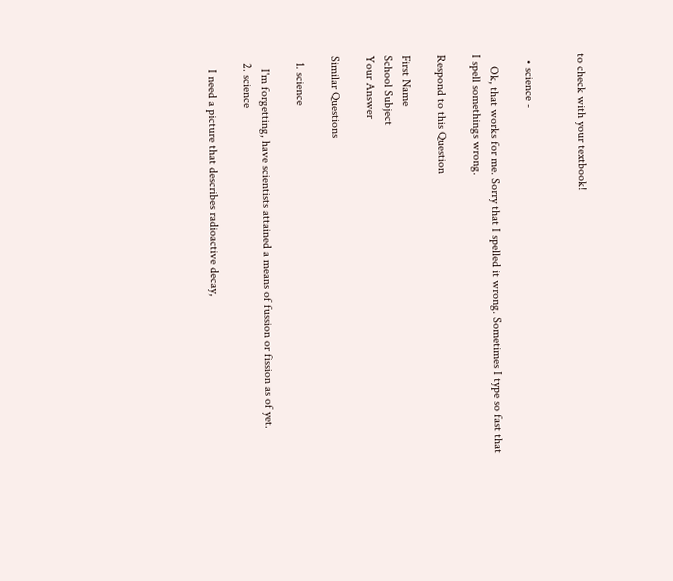to check with your textbook!


  • science -

    Ok, that works for me. Sorry that I spelled it wrong. Sometimes I type so fast that I spell somethings wrong.

Respond to this Question

First Name
School Subject
Your Answer

Similar Questions

  1. science

    I'm forgetting, have scientists attained a means of fussion or fission as of yet.
  2. science

    I need a picture that describes radioactive decay,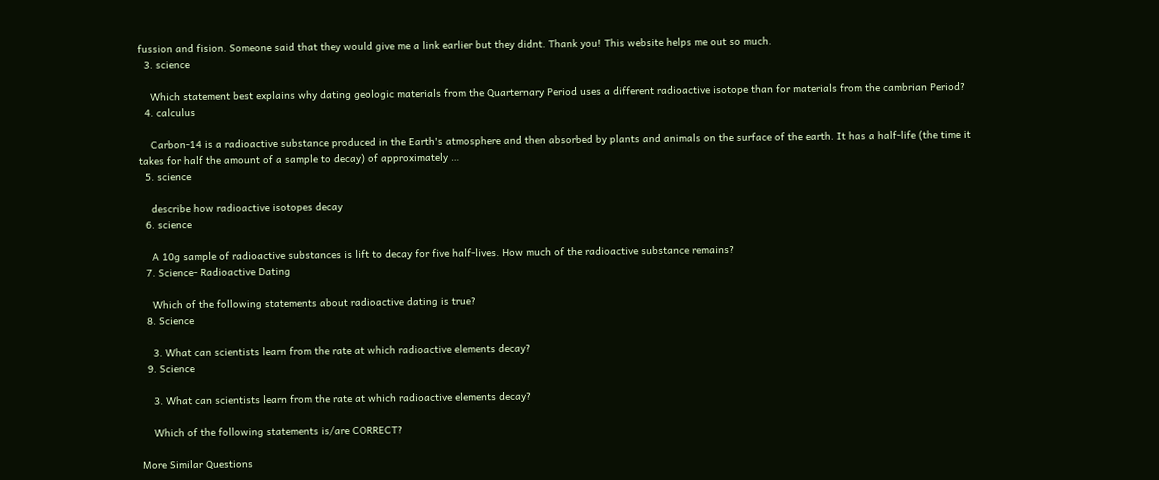fussion and fision. Someone said that they would give me a link earlier but they didnt. Thank you! This website helps me out so much.
  3. science

    Which statement best explains why dating geologic materials from the Quarternary Period uses a different radioactive isotope than for materials from the cambrian Period?
  4. calculus

    Carbon-14 is a radioactive substance produced in the Earth's atmosphere and then absorbed by plants and animals on the surface of the earth. It has a half-life (the time it takes for half the amount of a sample to decay) of approximately …
  5. science

    describe how radioactive isotopes decay
  6. science

    A 10g sample of radioactive substances is lift to decay for five half-lives. How much of the radioactive substance remains?
  7. Science- Radioactive Dating

    Which of the following statements about radioactive dating is true?
  8. Science

    3. What can scientists learn from the rate at which radioactive elements decay?
  9. Science

    3. What can scientists learn from the rate at which radioactive elements decay?

    Which of the following statements is/are CORRECT?

More Similar Questions